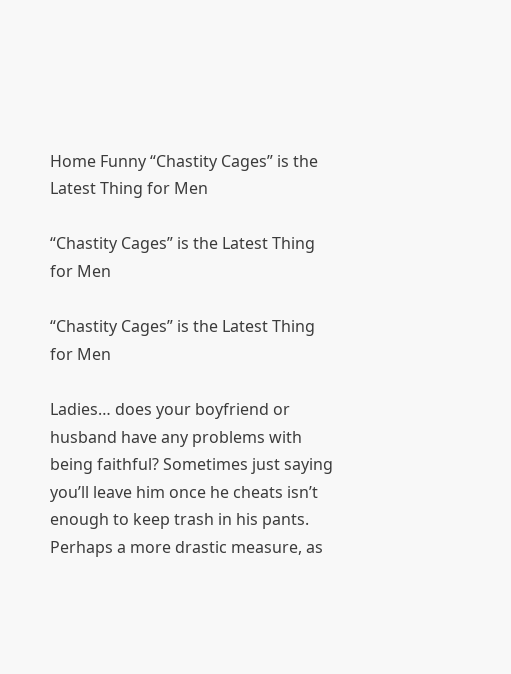Home Funny “Chastity Cages” is the Latest Thing for Men

“Chastity Cages” is the Latest Thing for Men

“Chastity Cages” is the Latest Thing for Men

Ladies… does your boyfriend or husband have any problems with being faithful? Sometimes just saying you’ll leave him once he cheats isn’t enough to keep trash in his pants. Perhaps a more drastic measure, as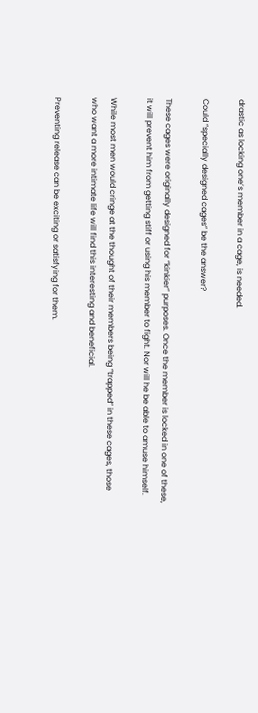drastic as locking one’s member in a cage, is needed.

Could “specially designed cages” be the answer?

These cages were originally designed for “kinkier” purposes. Once the member is locked in one of these, it will prevent him from getting stiff or using his member to fight. Nor will he be able to amuse himself.

While most men would cringe at the thought of their members being “trapped” in these cages, those who want a more intimate life will find this interesting and beneficial.

Preventing release can be exciting or satisfying for them.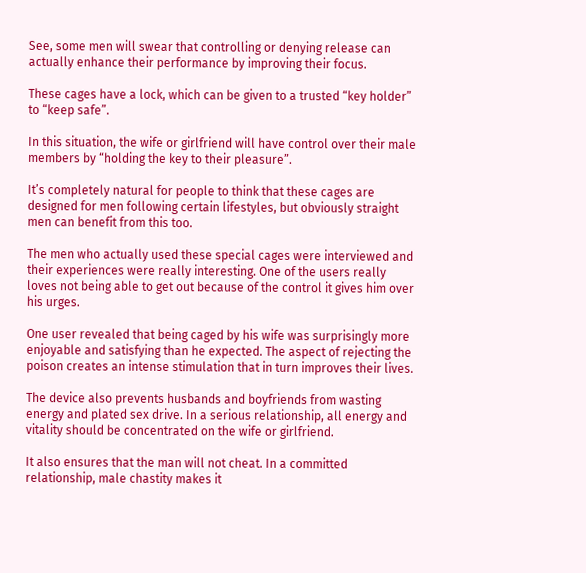See, some men will swear that controlling or denying release can actually enhance their performance by improving their focus.

These cages have a lock, which can be given to a trusted “key holder” to “keep safe”.

In this situation, the wife or girlfriend will have control over their male members by “holding the key to their pleasure”.

It’s completely natural for people to think that these cages are designed for men following certain lifestyles, but obviously straight men can benefit from this too.

The men who actually used these special cages were interviewed and their experiences were really interesting. One of the users really loves not being able to get out because of the control it gives him over his urges.

One user revealed that being caged by his wife was surprisingly more enjoyable and satisfying than he expected. The aspect of rejecting the poison creates an intense stimulation that in turn improves their lives.

The device also prevents husbands and boyfriends from wasting energy and plated sex drive. In a serious relationship, all energy and vitality should be concentrated on the wife or girlfriend.

It also ensures that the man will not cheat. In a committed relationship, male chastity makes it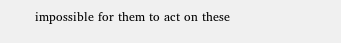impossible for them to act on these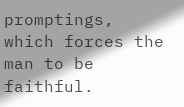promptings, which forces the man to be faithful.